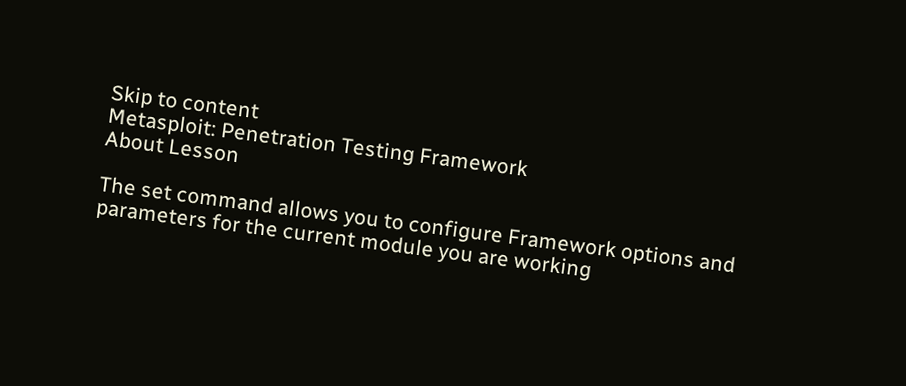Skip to content
Metasploit: Penetration Testing Framework
About Lesson

The set command allows you to configure Framework options and parameters for the current module you are working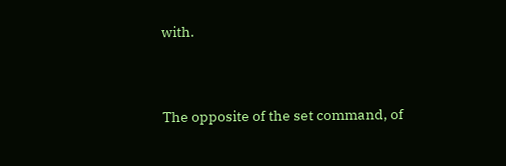with.


The opposite of the set command, of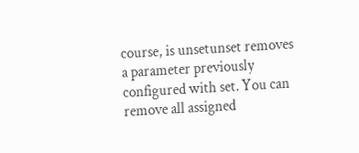course, is unsetunset removes a parameter previously configured with set. You can remove all assigned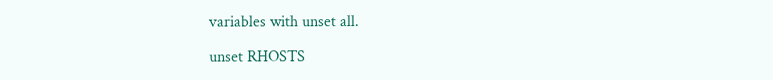variables with unset all.

unset RHOSTS